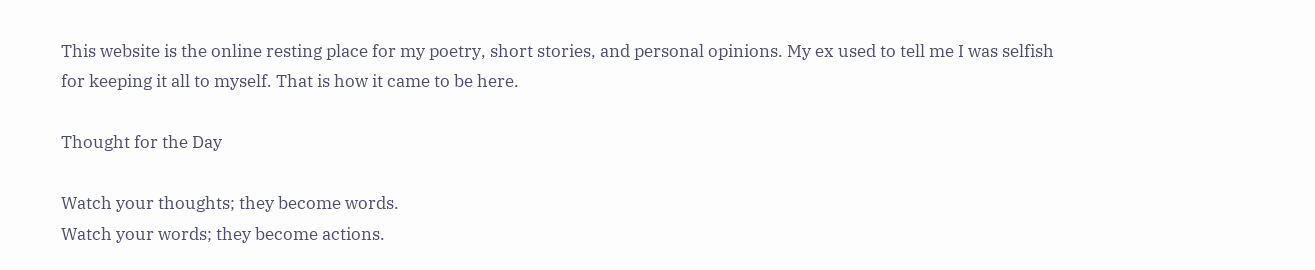This website is the online resting place for my poetry, short stories, and personal opinions. My ex used to tell me I was selfish for keeping it all to myself. That is how it came to be here.

Thought for the Day

Watch your thoughts; they become words.
Watch your words; they become actions.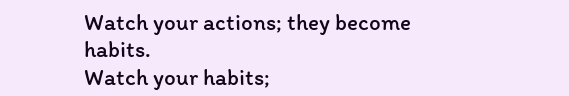Watch your actions; they become habits.
Watch your habits;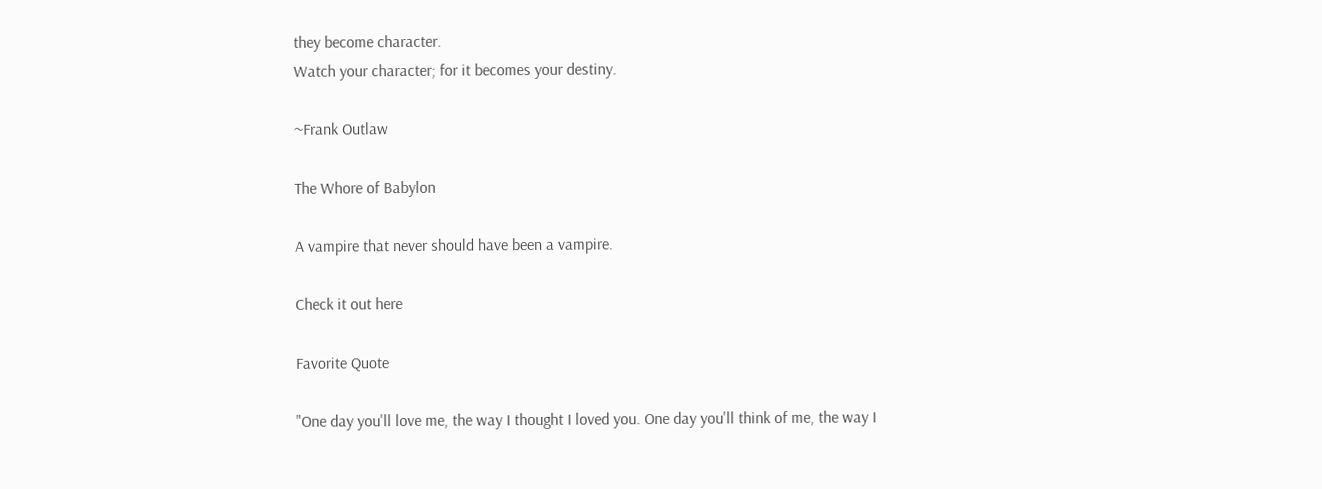they become character.
Watch your character; for it becomes your destiny.

~Frank Outlaw

The Whore of Babylon

A vampire that never should have been a vampire.

Check it out here

Favorite Quote

"One day you'll love me, the way I thought I loved you. One day you'll think of me, the way I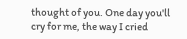thought of you. One day you'll cry for me, the way I cried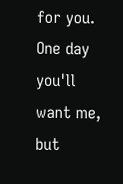for you. One day you'll want me, but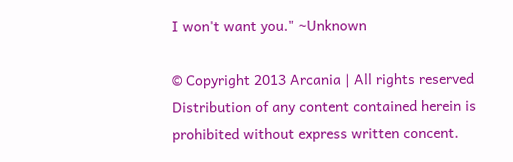I won't want you." ~Unknown

© Copyright 2013 Arcania | All rights reserved
Distribution of any content contained herein is prohibited without express written concent.